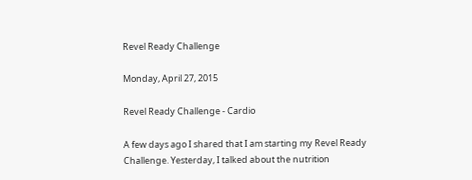Revel Ready Challenge

Monday, April 27, 2015

Revel Ready Challenge - Cardio

A few days ago I shared that I am starting my Revel Ready Challenge. Yesterday, I talked about the nutrition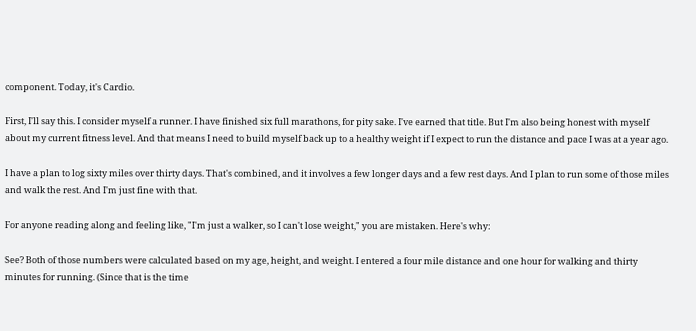component. Today, it's Cardio.

First, I'll say this. I consider myself a runner. I have finished six full marathons, for pity sake. I've earned that title. But I'm also being honest with myself about my current fitness level. And that means I need to build myself back up to a healthy weight if I expect to run the distance and pace I was at a year ago.

I have a plan to log sixty miles over thirty days. That's combined, and it involves a few longer days and a few rest days. And I plan to run some of those miles and walk the rest. And I'm just fine with that.

For anyone reading along and feeling like, "I'm just a walker, so I can't lose weight," you are mistaken. Here's why:

See? Both of those numbers were calculated based on my age, height, and weight. I entered a four mile distance and one hour for walking and thirty minutes for running. (Since that is the time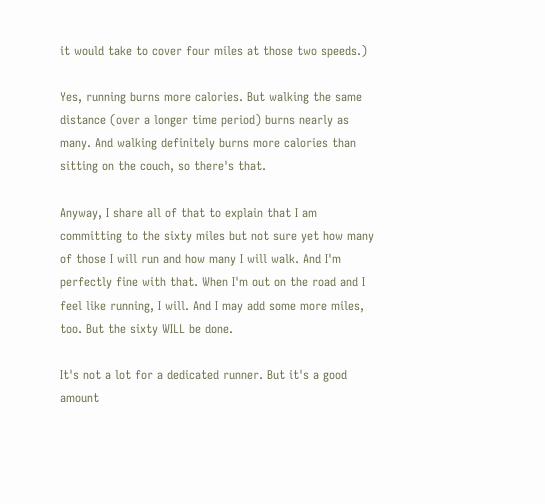it would take to cover four miles at those two speeds.)

Yes, running burns more calories. But walking the same distance (over a longer time period) burns nearly as many. And walking definitely burns more calories than sitting on the couch, so there's that.

Anyway, I share all of that to explain that I am committing to the sixty miles but not sure yet how many of those I will run and how many I will walk. And I'm perfectly fine with that. When I'm out on the road and I feel like running, I will. And I may add some more miles, too. But the sixty WILL be done.

It's not a lot for a dedicated runner. But it's a good amount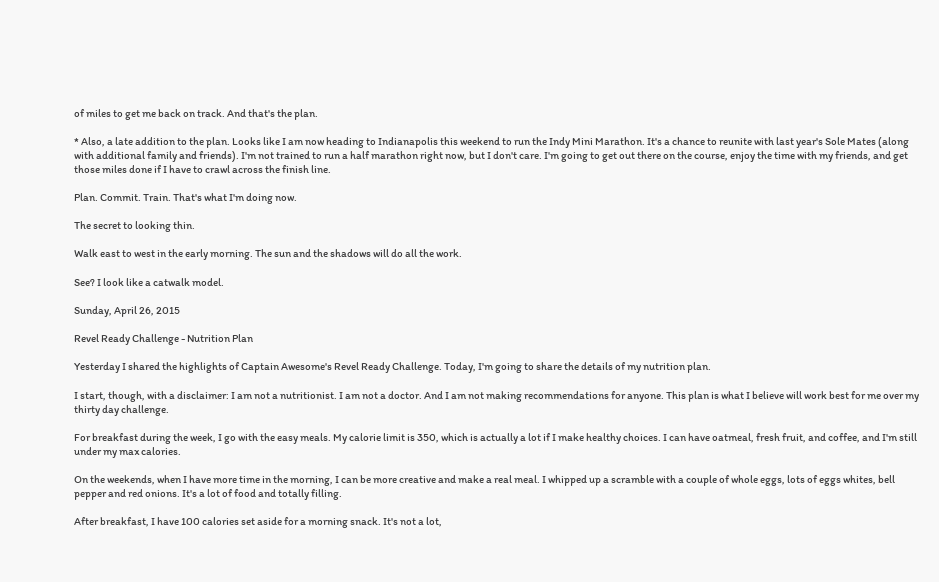of miles to get me back on track. And that's the plan.

* Also, a late addition to the plan. Looks like I am now heading to Indianapolis this weekend to run the Indy Mini Marathon. It's a chance to reunite with last year's Sole Mates (along with additional family and friends). I'm not trained to run a half marathon right now, but I don't care. I'm going to get out there on the course, enjoy the time with my friends, and get those miles done if I have to crawl across the finish line.

Plan. Commit. Train. That's what I'm doing now.

The secret to looking thin.

Walk east to west in the early morning. The sun and the shadows will do all the work.

See? I look like a catwalk model.

Sunday, April 26, 2015

Revel Ready Challenge - Nutrition Plan

Yesterday I shared the highlights of Captain Awesome's Revel Ready Challenge. Today, I'm going to share the details of my nutrition plan.

I start, though, with a disclaimer: I am not a nutritionist. I am not a doctor. And I am not making recommendations for anyone. This plan is what I believe will work best for me over my thirty day challenge.

For breakfast during the week, I go with the easy meals. My calorie limit is 350, which is actually a lot if I make healthy choices. I can have oatmeal, fresh fruit, and coffee, and I'm still under my max calories.

On the weekends, when I have more time in the morning, I can be more creative and make a real meal. I whipped up a scramble with a couple of whole eggs, lots of eggs whites, bell pepper and red onions. It's a lot of food and totally filling.

After breakfast, I have 100 calories set aside for a morning snack. It's not a lot,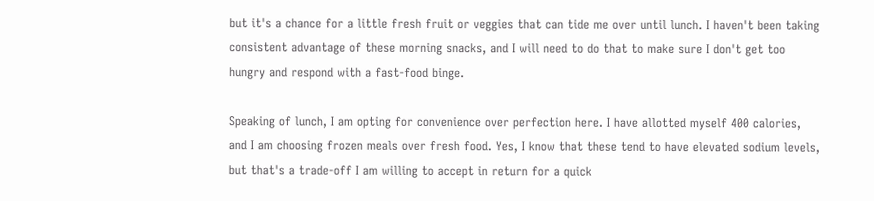but it's a chance for a little fresh fruit or veggies that can tide me over until lunch. I haven't been taking consistent advantage of these morning snacks, and I will need to do that to make sure I don't get too hungry and respond with a fast-food binge.

Speaking of lunch, I am opting for convenience over perfection here. I have allotted myself 400 calories, and I am choosing frozen meals over fresh food. Yes, I know that these tend to have elevated sodium levels, but that's a trade-off I am willing to accept in return for a quick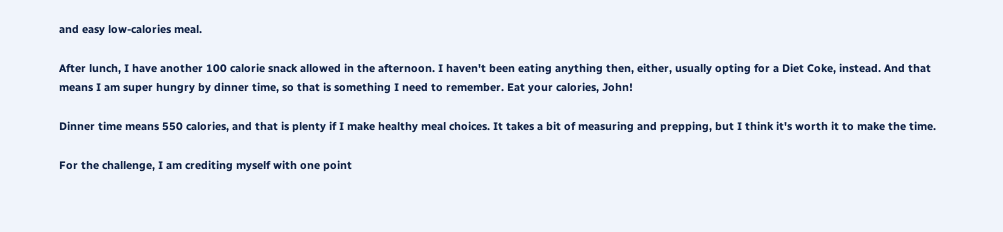and easy low-calories meal.

After lunch, I have another 100 calorie snack allowed in the afternoon. I haven't been eating anything then, either, usually opting for a Diet Coke, instead. And that means I am super hungry by dinner time, so that is something I need to remember. Eat your calories, John!

Dinner time means 550 calories, and that is plenty if I make healthy meal choices. It takes a bit of measuring and prepping, but I think it's worth it to make the time.

For the challenge, I am crediting myself with one point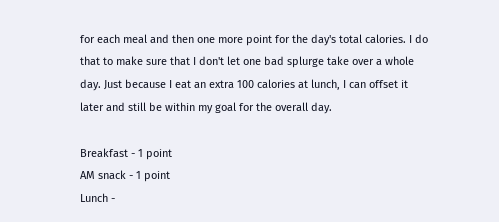for each meal and then one more point for the day's total calories. I do that to make sure that I don't let one bad splurge take over a whole day. Just because I eat an extra 100 calories at lunch, I can offset it later and still be within my goal for the overall day.

Breakfast - 1 point
AM snack - 1 point
Lunch -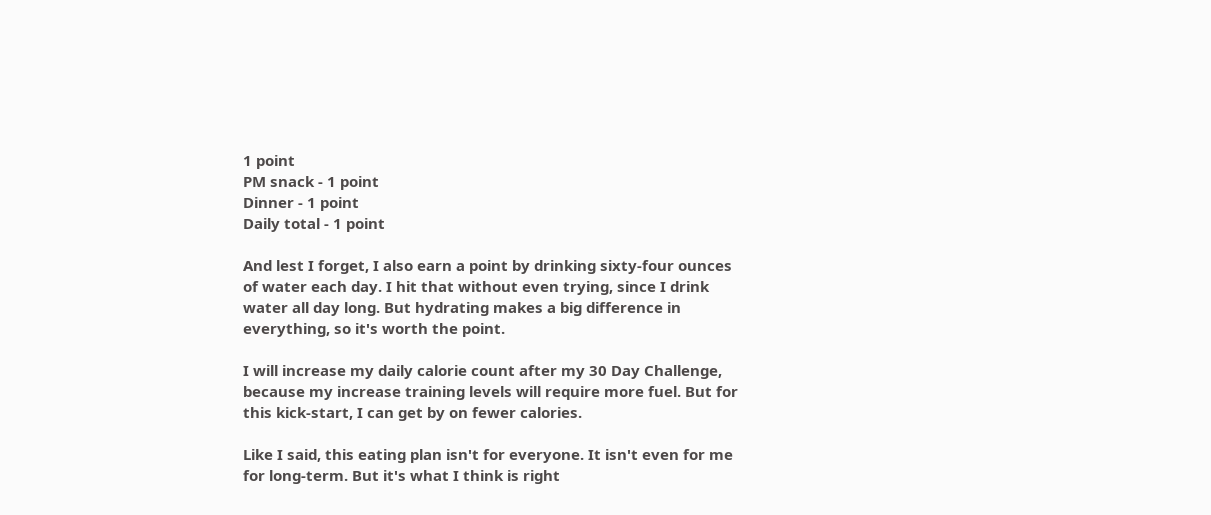1 point
PM snack - 1 point
Dinner - 1 point
Daily total - 1 point

And lest I forget, I also earn a point by drinking sixty-four ounces of water each day. I hit that without even trying, since I drink water all day long. But hydrating makes a big difference in everything, so it's worth the point.

I will increase my daily calorie count after my 30 Day Challenge, because my increase training levels will require more fuel. But for this kick-start, I can get by on fewer calories.

Like I said, this eating plan isn't for everyone. It isn't even for me for long-term. But it's what I think is right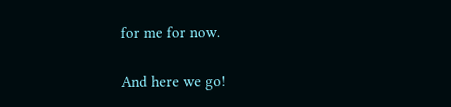for me for now.

And here we go!